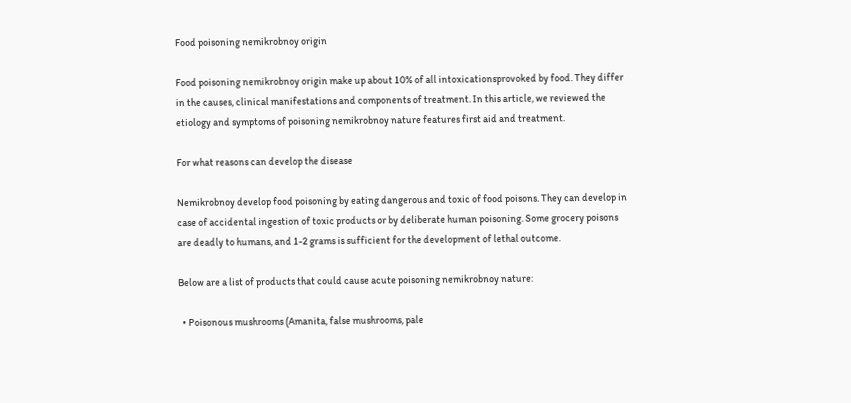Food poisoning nemikrobnoy origin

Food poisoning nemikrobnoy origin make up about 10% of all intoxicationsprovoked by food. They differ in the causes, clinical manifestations and components of treatment. In this article, we reviewed the etiology and symptoms of poisoning nemikrobnoy nature features first aid and treatment.

For what reasons can develop the disease

Nemikrobnoy develop food poisoning by eating dangerous and toxic of food poisons. They can develop in case of accidental ingestion of toxic products or by deliberate human poisoning. Some grocery poisons are deadly to humans, and 1-2 grams is sufficient for the development of lethal outcome.

Below are a list of products that could cause acute poisoning nemikrobnoy nature:

  • Poisonous mushrooms (Amanita, false mushrooms, pale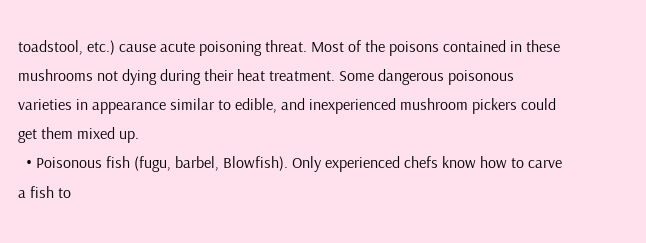toadstool, etc.) cause acute poisoning threat. Most of the poisons contained in these mushrooms not dying during their heat treatment. Some dangerous poisonous varieties in appearance similar to edible, and inexperienced mushroom pickers could get them mixed up.
  • Poisonous fish (fugu, barbel, Blowfish). Only experienced chefs know how to carve a fish to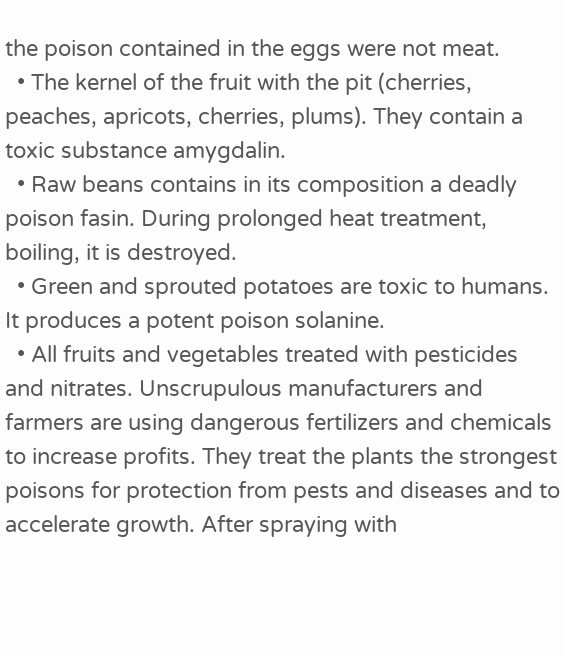the poison contained in the eggs were not meat.
  • The kernel of the fruit with the pit (cherries, peaches, apricots, cherries, plums). They contain a toxic substance amygdalin.
  • Raw beans contains in its composition a deadly poison fasin. During prolonged heat treatment, boiling, it is destroyed.
  • Green and sprouted potatoes are toxic to humans. It produces a potent poison solanine.
  • All fruits and vegetables treated with pesticides and nitrates. Unscrupulous manufacturers and farmers are using dangerous fertilizers and chemicals to increase profits. They treat the plants the strongest poisons for protection from pests and diseases and to accelerate growth. After spraying with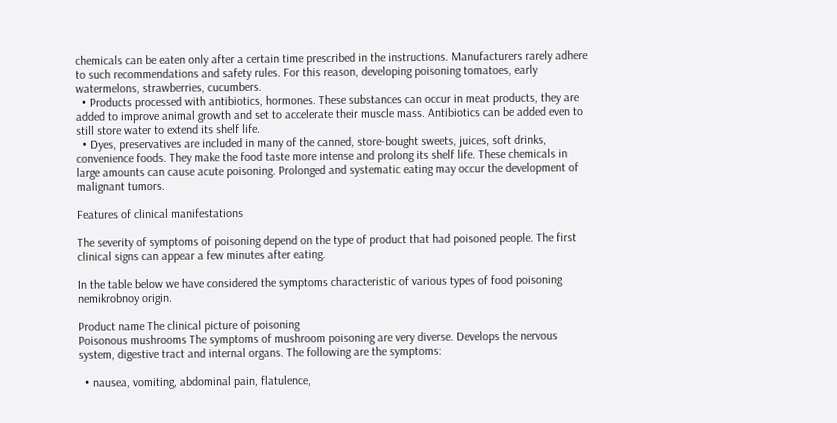chemicals can be eaten only after a certain time prescribed in the instructions. Manufacturers rarely adhere to such recommendations and safety rules. For this reason, developing poisoning tomatoes, early watermelons, strawberries, cucumbers.
  • Products processed with antibiotics, hormones. These substances can occur in meat products, they are added to improve animal growth and set to accelerate their muscle mass. Antibiotics can be added even to still store water to extend its shelf life.
  • Dyes, preservatives are included in many of the canned, store-bought sweets, juices, soft drinks, convenience foods. They make the food taste more intense and prolong its shelf life. These chemicals in large amounts can cause acute poisoning. Prolonged and systematic eating may occur the development of malignant tumors.

Features of clinical manifestations

The severity of symptoms of poisoning depend on the type of product that had poisoned people. The first clinical signs can appear a few minutes after eating.

In the table below we have considered the symptoms characteristic of various types of food poisoning nemikrobnoy origin.

Product name The clinical picture of poisoning
Poisonous mushrooms The symptoms of mushroom poisoning are very diverse. Develops the nervous system, digestive tract and internal organs. The following are the symptoms:

  • nausea, vomiting, abdominal pain, flatulence,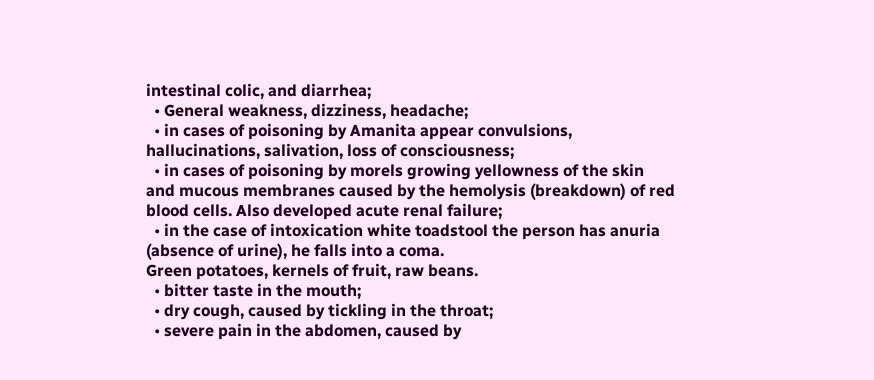intestinal colic, and diarrhea;
  • General weakness, dizziness, headache;
  • in cases of poisoning by Amanita appear convulsions, hallucinations, salivation, loss of consciousness;
  • in cases of poisoning by morels growing yellowness of the skin and mucous membranes caused by the hemolysis (breakdown) of red blood cells. Also developed acute renal failure;
  • in the case of intoxication white toadstool the person has anuria (absence of urine), he falls into a coma.
Green potatoes, kernels of fruit, raw beans.
  • bitter taste in the mouth;
  • dry cough, caused by tickling in the throat;
  • severe pain in the abdomen, caused by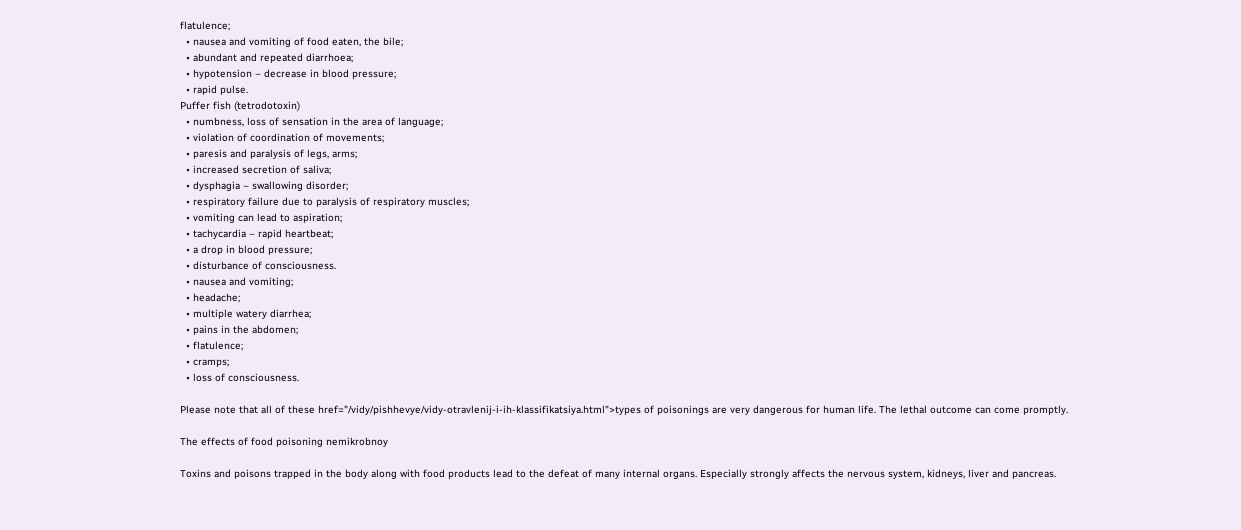flatulence;
  • nausea and vomiting of food eaten, the bile;
  • abundant and repeated diarrhoea;
  • hypotension – decrease in blood pressure;
  • rapid pulse.
Puffer fish (tetrodotoxin)
  • numbness, loss of sensation in the area of language;
  • violation of coordination of movements;
  • paresis and paralysis of legs, arms;
  • increased secretion of saliva;
  • dysphagia – swallowing disorder;
  • respiratory failure due to paralysis of respiratory muscles;
  • vomiting can lead to aspiration;
  • tachycardia – rapid heartbeat;
  • a drop in blood pressure;
  • disturbance of consciousness.
  • nausea and vomiting;
  • headache;
  • multiple watery diarrhea;
  • pains in the abdomen;
  • flatulence;
  • cramps;
  • loss of consciousness.

Please note that all of these href="/vidy/pishhevye/vidy-otravlenij-i-ih-klassifikatsiya.html">types of poisonings are very dangerous for human life. The lethal outcome can come promptly.

The effects of food poisoning nemikrobnoy

Toxins and poisons trapped in the body along with food products lead to the defeat of many internal organs. Especially strongly affects the nervous system, kidneys, liver and pancreas.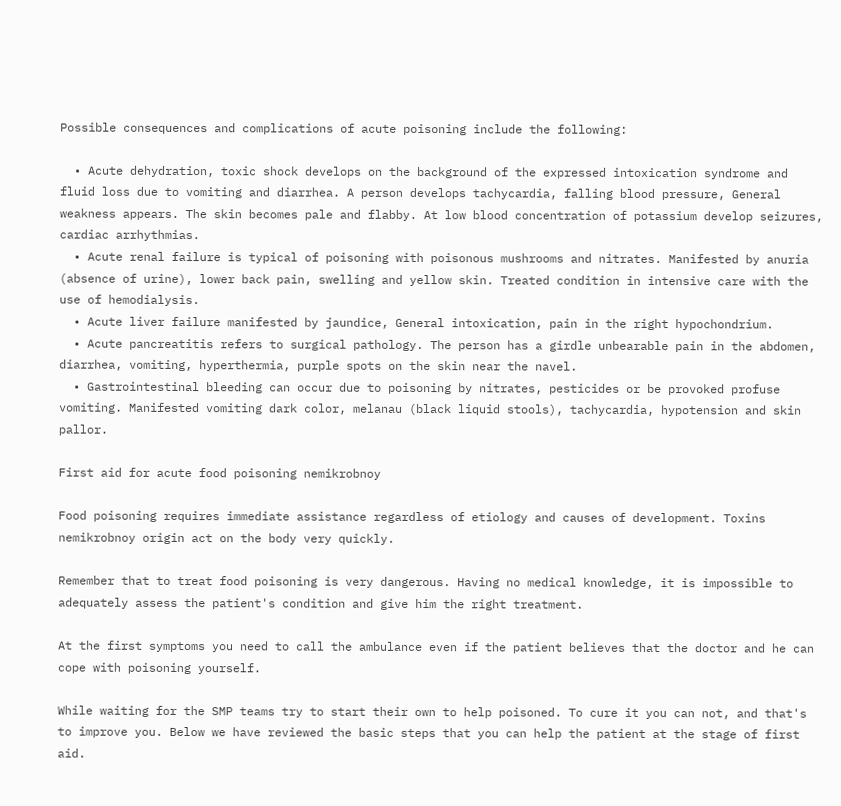Possible consequences and complications of acute poisoning include the following:

  • Acute dehydration, toxic shock develops on the background of the expressed intoxication syndrome and fluid loss due to vomiting and diarrhea. A person develops tachycardia, falling blood pressure, General weakness appears. The skin becomes pale and flabby. At low blood concentration of potassium develop seizures, cardiac arrhythmias.
  • Acute renal failure is typical of poisoning with poisonous mushrooms and nitrates. Manifested by anuria (absence of urine), lower back pain, swelling and yellow skin. Treated condition in intensive care with the use of hemodialysis.
  • Acute liver failure manifested by jaundice, General intoxication, pain in the right hypochondrium.
  • Acute pancreatitis refers to surgical pathology. The person has a girdle unbearable pain in the abdomen, diarrhea, vomiting, hyperthermia, purple spots on the skin near the navel.
  • Gastrointestinal bleeding can occur due to poisoning by nitrates, pesticides or be provoked profuse vomiting. Manifested vomiting dark color, melanau (black liquid stools), tachycardia, hypotension and skin pallor.

First aid for acute food poisoning nemikrobnoy

Food poisoning requires immediate assistance regardless of etiology and causes of development. Toxins nemikrobnoy origin act on the body very quickly.

Remember that to treat food poisoning is very dangerous. Having no medical knowledge, it is impossible to adequately assess the patient's condition and give him the right treatment.

At the first symptoms you need to call the ambulance even if the patient believes that the doctor and he can cope with poisoning yourself.

While waiting for the SMP teams try to start their own to help poisoned. To cure it you can not, and that's to improve you. Below we have reviewed the basic steps that you can help the patient at the stage of first aid.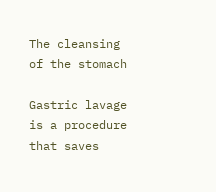The cleansing of the stomach

Gastric lavage is a procedure that saves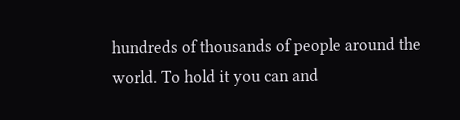hundreds of thousands of people around the world. To hold it you can and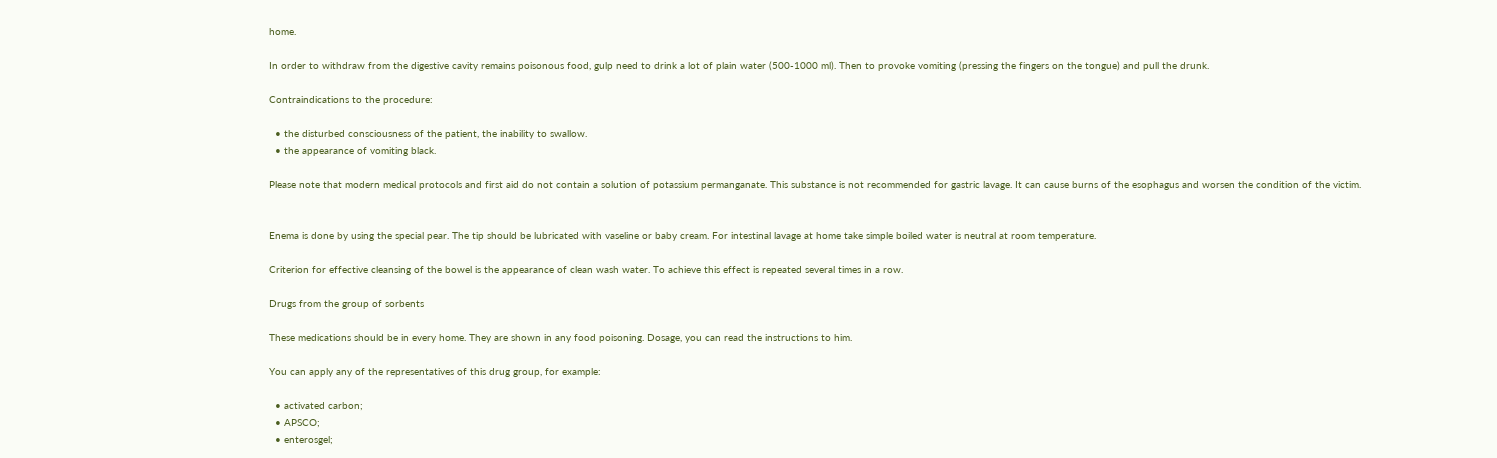home.

In order to withdraw from the digestive cavity remains poisonous food, gulp need to drink a lot of plain water (500-1000 ml). Then to provoke vomiting (pressing the fingers on the tongue) and pull the drunk.

Contraindications to the procedure:

  • the disturbed consciousness of the patient, the inability to swallow.
  • the appearance of vomiting black.

Please note that modern medical protocols and first aid do not contain a solution of potassium permanganate. This substance is not recommended for gastric lavage. It can cause burns of the esophagus and worsen the condition of the victim.


Enema is done by using the special pear. The tip should be lubricated with vaseline or baby cream. For intestinal lavage at home take simple boiled water is neutral at room temperature.

Criterion for effective cleansing of the bowel is the appearance of clean wash water. To achieve this effect is repeated several times in a row.

Drugs from the group of sorbents

These medications should be in every home. They are shown in any food poisoning. Dosage, you can read the instructions to him.

You can apply any of the representatives of this drug group, for example:

  • activated carbon;
  • APSCO;
  • enterosgel;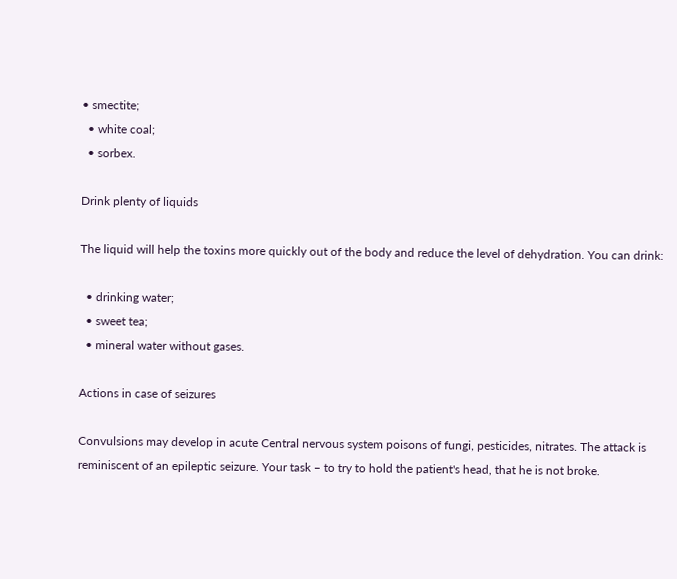• smectite;
  • white coal;
  • sorbex.

Drink plenty of liquids

The liquid will help the toxins more quickly out of the body and reduce the level of dehydration. You can drink:

  • drinking water;
  • sweet tea;
  • mineral water without gases.

Actions in case of seizures

Convulsions may develop in acute Central nervous system poisons of fungi, pesticides, nitrates. The attack is reminiscent of an epileptic seizure. Your task – to try to hold the patient's head, that he is not broke.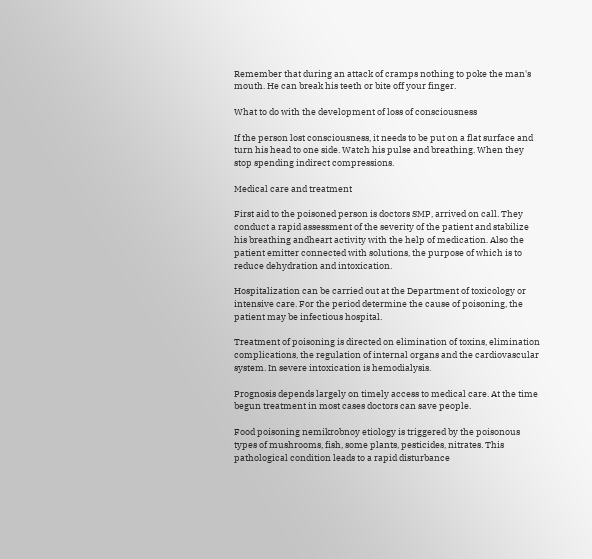Remember that during an attack of cramps nothing to poke the man's mouth. He can break his teeth or bite off your finger.

What to do with the development of loss of consciousness

If the person lost consciousness, it needs to be put on a flat surface and turn his head to one side. Watch his pulse and breathing. When they stop spending indirect compressions.

Medical care and treatment

First aid to the poisoned person is doctors SMP, arrived on call. They conduct a rapid assessment of the severity of the patient and stabilize his breathing andheart activity with the help of medication. Also the patient emitter connected with solutions, the purpose of which is to reduce dehydration and intoxication.

Hospitalization can be carried out at the Department of toxicology or intensive care. For the period determine the cause of poisoning, the patient may be infectious hospital.

Treatment of poisoning is directed on elimination of toxins, elimination complications, the regulation of internal organs and the cardiovascular system. In severe intoxication is hemodialysis.

Prognosis depends largely on timely access to medical care. At the time begun treatment in most cases doctors can save people.

Food poisoning nemikrobnoy etiology is triggered by the poisonous types of mushrooms, fish, some plants, pesticides, nitrates. This pathological condition leads to a rapid disturbance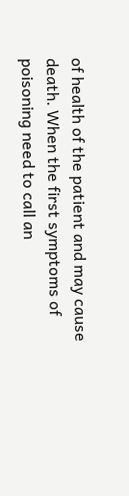of health of the patient and may cause death. When the first symptoms of poisoning need to call an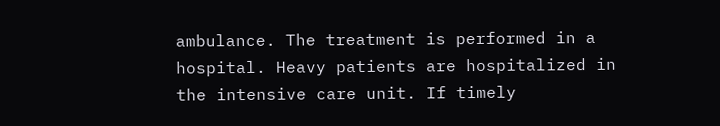ambulance. The treatment is performed in a hospital. Heavy patients are hospitalized in the intensive care unit. If timely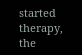started therapy, the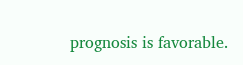prognosis is favorable.